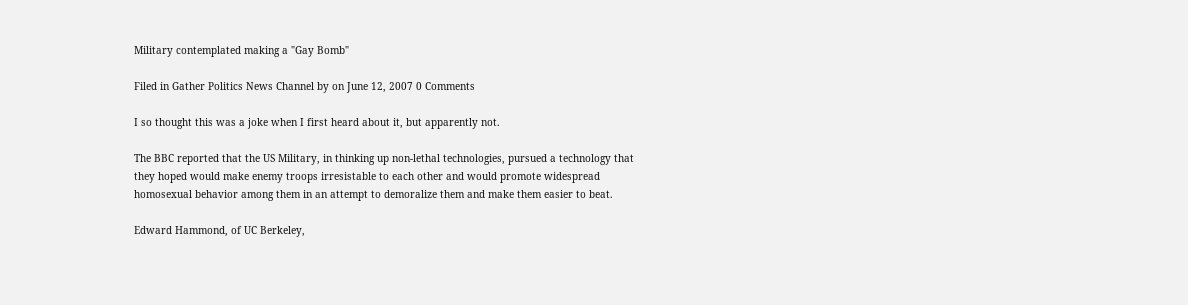Military contemplated making a "Gay Bomb"

Filed in Gather Politics News Channel by on June 12, 2007 0 Comments

I so thought this was a joke when I first heard about it, but apparently not.

The BBC reported that the US Military, in thinking up non-lethal technologies, pursued a technology that they hoped would make enemy troops irresistable to each other and would promote widespread homosexual behavior among them in an attempt to demoralize them and make them easier to beat.

Edward Hammond, of UC Berkeley,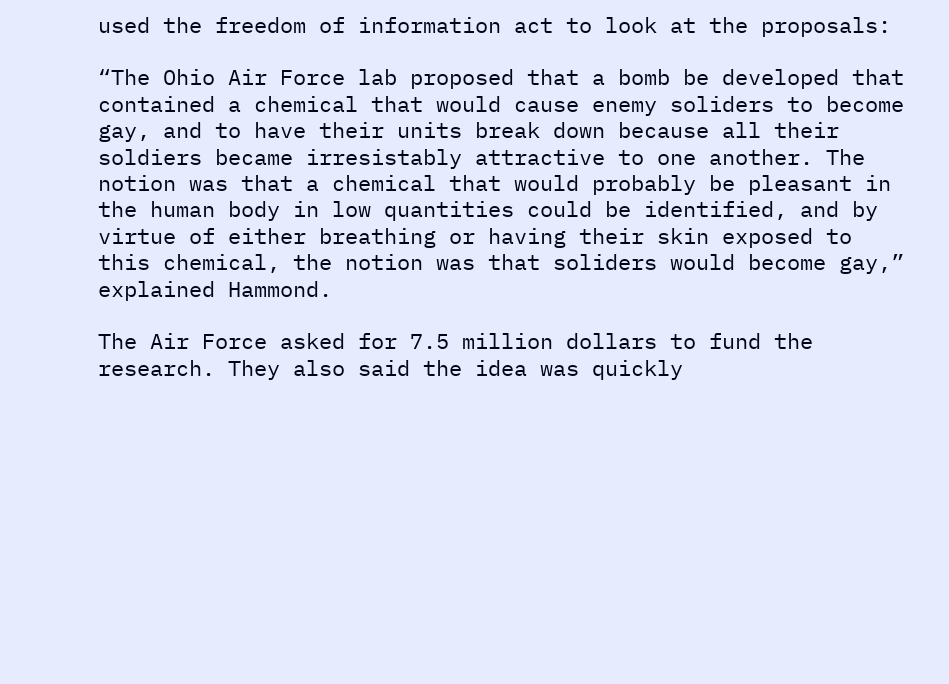used the freedom of information act to look at the proposals:

“The Ohio Air Force lab proposed that a bomb be developed that contained a chemical that would cause enemy soliders to become gay, and to have their units break down because all their soldiers became irresistably attractive to one another. The notion was that a chemical that would probably be pleasant in the human body in low quantities could be identified, and by virtue of either breathing or having their skin exposed to this chemical, the notion was that soliders would become gay,” explained Hammond.

The Air Force asked for 7.5 million dollars to fund the research. They also said the idea was quickly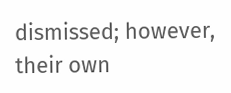dismissed; however, their own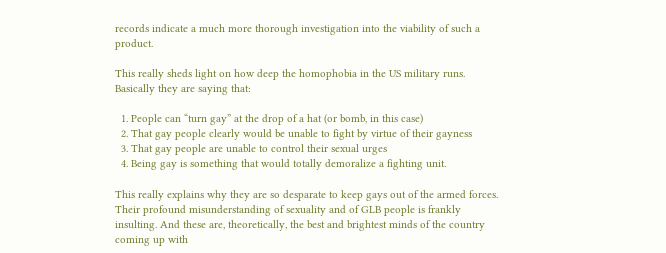records indicate a much more thorough investigation into the viability of such a product.

This really sheds light on how deep the homophobia in the US military runs. Basically they are saying that:

  1. People can “turn gay” at the drop of a hat (or bomb, in this case)
  2. That gay people clearly would be unable to fight by virtue of their gayness
  3. That gay people are unable to control their sexual urges
  4. Being gay is something that would totally demoralize a fighting unit.

This really explains why they are so desparate to keep gays out of the armed forces. Their profound misunderstanding of sexuality and of GLB people is frankly insulting. And these are, theoretically, the best and brightest minds of the country coming up with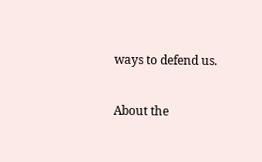ways to defend us.

About the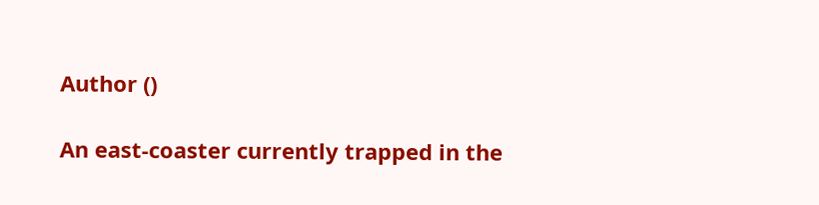Author ()

An east-coaster currently trapped in the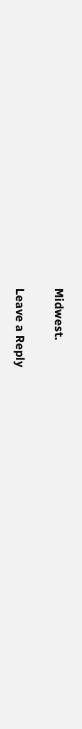Midwest.

Leave a Reply